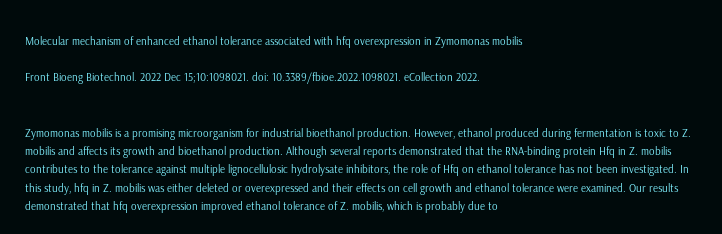Molecular mechanism of enhanced ethanol tolerance associated with hfq overexpression in Zymomonas mobilis

Front Bioeng Biotechnol. 2022 Dec 15;10:1098021. doi: 10.3389/fbioe.2022.1098021. eCollection 2022.


Zymomonas mobilis is a promising microorganism for industrial bioethanol production. However, ethanol produced during fermentation is toxic to Z. mobilis and affects its growth and bioethanol production. Although several reports demonstrated that the RNA-binding protein Hfq in Z. mobilis contributes to the tolerance against multiple lignocellulosic hydrolysate inhibitors, the role of Hfq on ethanol tolerance has not been investigated. In this study, hfq in Z. mobilis was either deleted or overexpressed and their effects on cell growth and ethanol tolerance were examined. Our results demonstrated that hfq overexpression improved ethanol tolerance of Z. mobilis, which is probably due to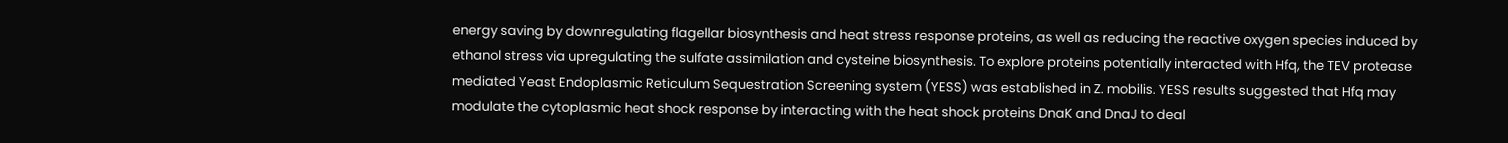energy saving by downregulating flagellar biosynthesis and heat stress response proteins, as well as reducing the reactive oxygen species induced by ethanol stress via upregulating the sulfate assimilation and cysteine biosynthesis. To explore proteins potentially interacted with Hfq, the TEV protease mediated Yeast Endoplasmic Reticulum Sequestration Screening system (YESS) was established in Z. mobilis. YESS results suggested that Hfq may modulate the cytoplasmic heat shock response by interacting with the heat shock proteins DnaK and DnaJ to deal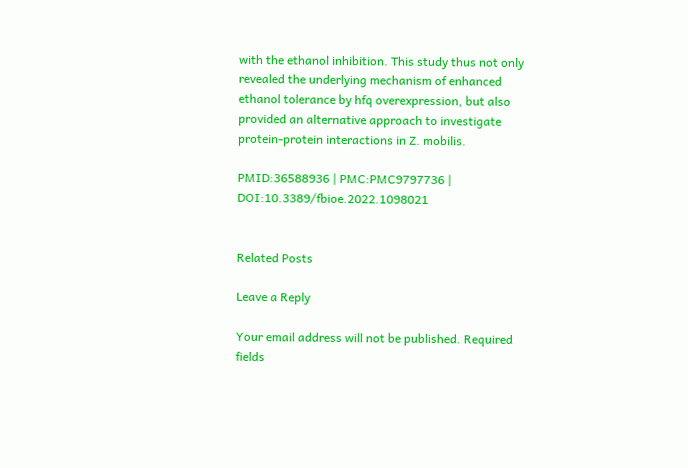with the ethanol inhibition. This study thus not only revealed the underlying mechanism of enhanced ethanol tolerance by hfq overexpression, but also provided an alternative approach to investigate protein-protein interactions in Z. mobilis.

PMID:36588936 | PMC:PMC9797736 | DOI:10.3389/fbioe.2022.1098021


Related Posts

Leave a Reply

Your email address will not be published. Required fields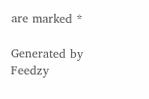are marked *

Generated by Feedzy